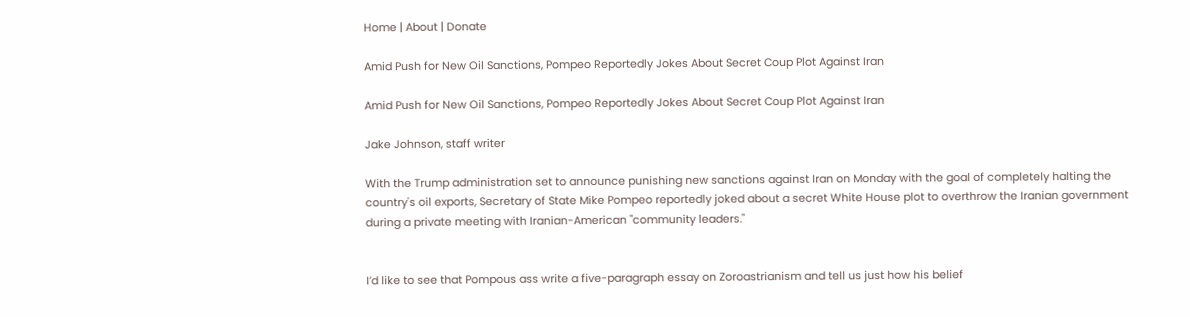Home | About | Donate

Amid Push for New Oil Sanctions, Pompeo Reportedly Jokes About Secret Coup Plot Against Iran

Amid Push for New Oil Sanctions, Pompeo Reportedly Jokes About Secret Coup Plot Against Iran

Jake Johnson, staff writer

With the Trump administration set to announce punishing new sanctions against Iran on Monday with the goal of completely halting the country's oil exports, Secretary of State Mike Pompeo reportedly joked about a secret White House plot to overthrow the Iranian government during a private meeting with Iranian-American "community leaders."


I’d like to see that Pompous ass write a five-paragraph essay on Zoroastrianism and tell us just how his belief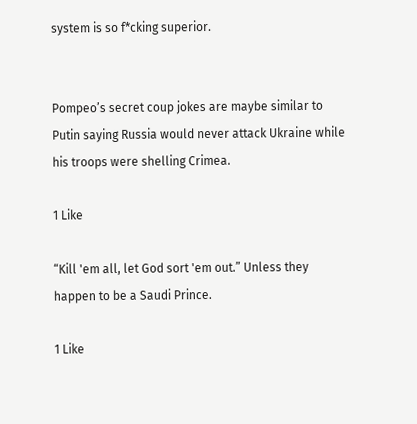system is so f*cking superior.


Pompeo’s secret coup jokes are maybe similar to Putin saying Russia would never attack Ukraine while his troops were shelling Crimea.

1 Like

“Kill 'em all, let God sort 'em out.” Unless they happen to be a Saudi Prince.

1 Like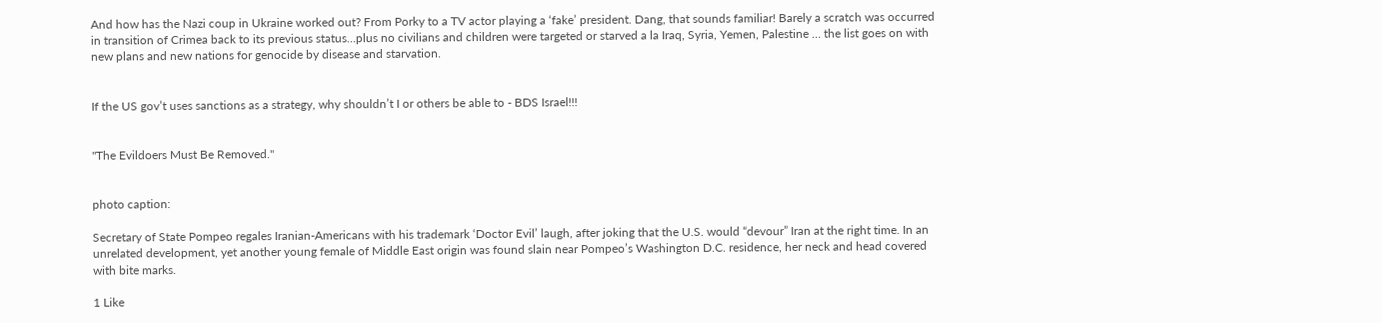And how has the Nazi coup in Ukraine worked out? From Porky to a TV actor playing a ‘fake’ president. Dang, that sounds familiar! Barely a scratch was occurred in transition of Crimea back to its previous status…plus no civilians and children were targeted or starved a la Iraq, Syria, Yemen, Palestine … the list goes on with new plans and new nations for genocide by disease and starvation.


If the US gov’t uses sanctions as a strategy, why shouldn’t I or others be able to - BDS Israel!!!


"The Evildoers Must Be Removed."


photo caption:

Secretary of State Pompeo regales Iranian-Americans with his trademark ‘Doctor Evil’ laugh, after joking that the U.S. would “devour” Iran at the right time. In an unrelated development, yet another young female of Middle East origin was found slain near Pompeo’s Washington D.C. residence, her neck and head covered with bite marks.

1 Like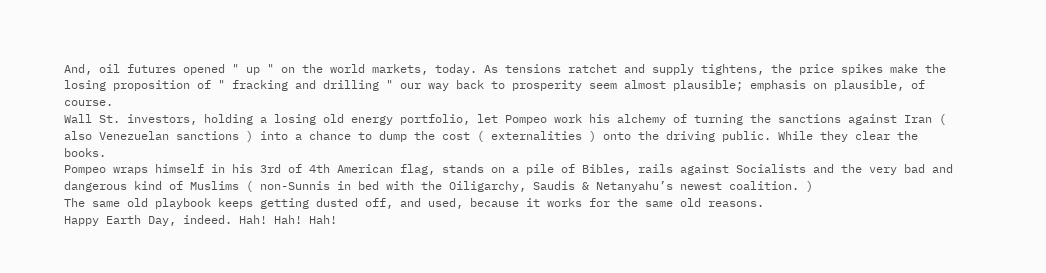And, oil futures opened " up " on the world markets, today. As tensions ratchet and supply tightens, the price spikes make the losing proposition of " fracking and drilling " our way back to prosperity seem almost plausible; emphasis on plausible, of course.
Wall St. investors, holding a losing old energy portfolio, let Pompeo work his alchemy of turning the sanctions against Iran ( also Venezuelan sanctions ) into a chance to dump the cost ( externalities ) onto the driving public. While they clear the books.
Pompeo wraps himself in his 3rd of 4th American flag, stands on a pile of Bibles, rails against Socialists and the very bad and dangerous kind of Muslims ( non-Sunnis in bed with the Oiligarchy, Saudis & Netanyahu’s newest coalition. )
The same old playbook keeps getting dusted off, and used, because it works for the same old reasons.
Happy Earth Day, indeed. Hah! Hah! Hah!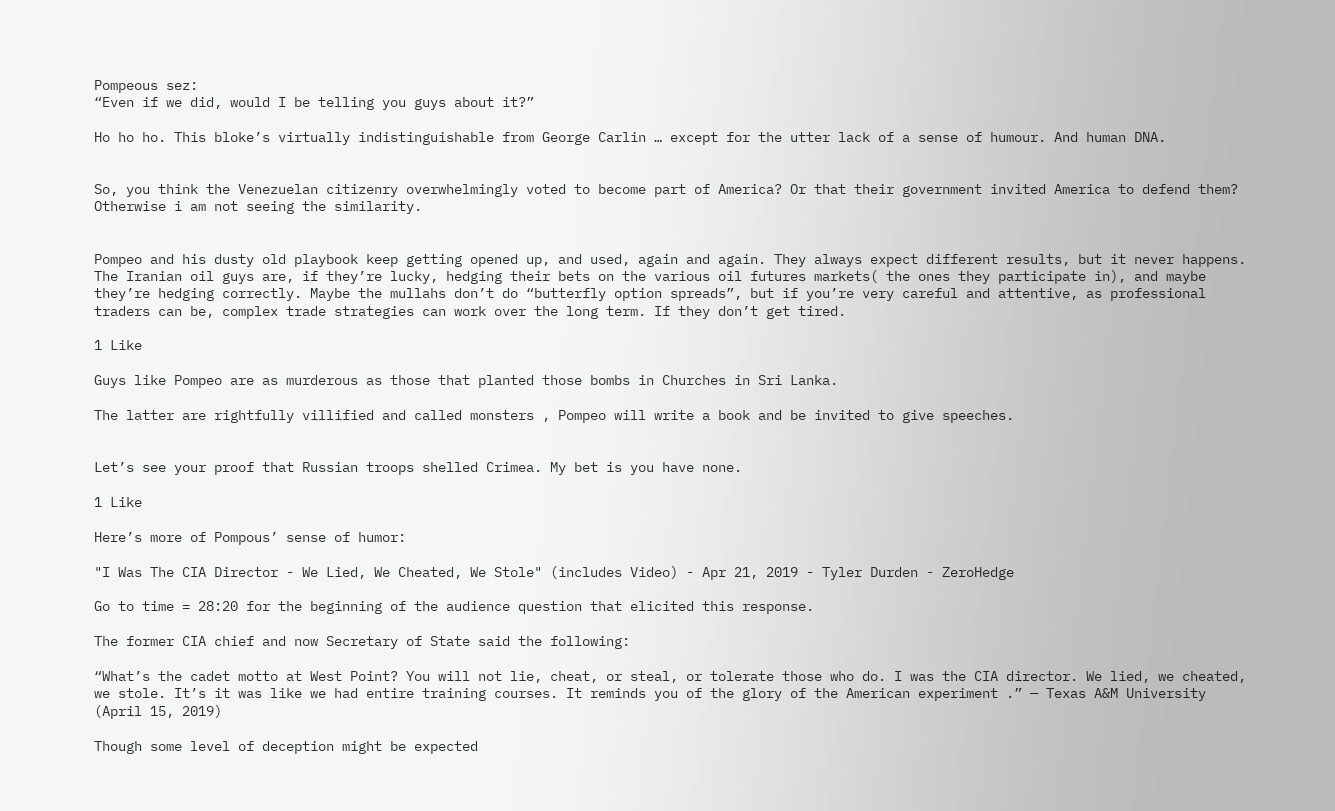Pompeous sez:
“Even if we did, would I be telling you guys about it?”

Ho ho ho. This bloke’s virtually indistinguishable from George Carlin … except for the utter lack of a sense of humour. And human DNA.


So, you think the Venezuelan citizenry overwhelmingly voted to become part of America? Or that their government invited America to defend them? Otherwise i am not seeing the similarity.


Pompeo and his dusty old playbook keep getting opened up, and used, again and again. They always expect different results, but it never happens. The Iranian oil guys are, if they’re lucky, hedging their bets on the various oil futures markets( the ones they participate in), and maybe they’re hedging correctly. Maybe the mullahs don’t do “butterfly option spreads”, but if you’re very careful and attentive, as professional traders can be, complex trade strategies can work over the long term. If they don’t get tired.

1 Like

Guys like Pompeo are as murderous as those that planted those bombs in Churches in Sri Lanka.

The latter are rightfully villified and called monsters , Pompeo will write a book and be invited to give speeches.


Let’s see your proof that Russian troops shelled Crimea. My bet is you have none.

1 Like

Here’s more of Pompous’ sense of humor:

"I Was The CIA Director - We Lied, We Cheated, We Stole" (includes Video) - Apr 21, 2019 - Tyler Durden - ZeroHedge

Go to time = 28:20 for the beginning of the audience question that elicited this response.

The former CIA chief and now Secretary of State said the following:

“What’s the cadet motto at West Point? You will not lie, cheat, or steal, or tolerate those who do. I was the CIA director. We lied, we cheated, we stole. It’s it was like we had entire training courses. It reminds you of the glory of the American experiment .” — Texas A&M University (April 15, 2019)

Though some level of deception might be expected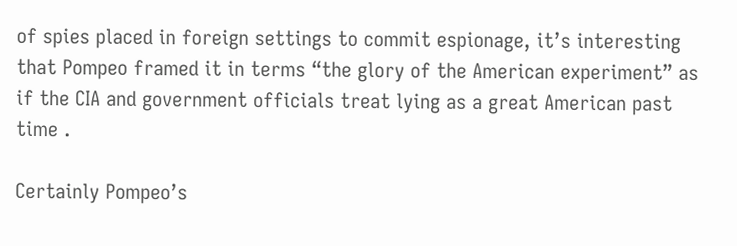of spies placed in foreign settings to commit espionage, it’s interesting that Pompeo framed it in terms “the glory of the American experiment” as if the CIA and government officials treat lying as a great American past time .

Certainly Pompeo’s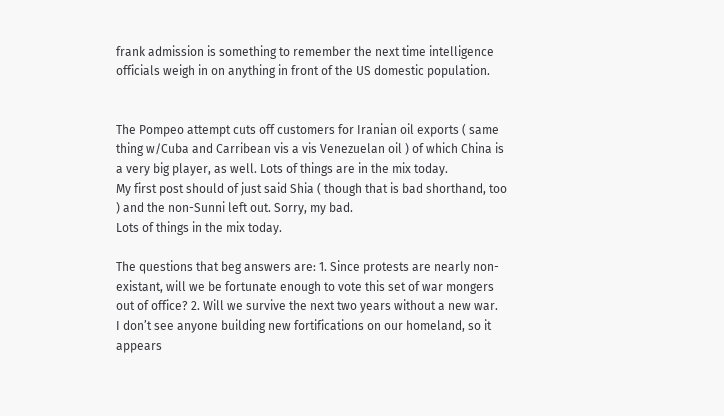frank admission is something to remember the next time intelligence officials weigh in on anything in front of the US domestic population.


The Pompeo attempt cuts off customers for Iranian oil exports ( same thing w/Cuba and Carribean vis a vis Venezuelan oil ) of which China is a very big player, as well. Lots of things are in the mix today.
My first post should of just said Shia ( though that is bad shorthand, too ) and the non-Sunni left out. Sorry, my bad.
Lots of things in the mix today.

The questions that beg answers are: 1. Since protests are nearly non-existant, will we be fortunate enough to vote this set of war mongers out of office? 2. Will we survive the next two years without a new war.
I don’t see anyone building new fortifications on our homeland, so it appears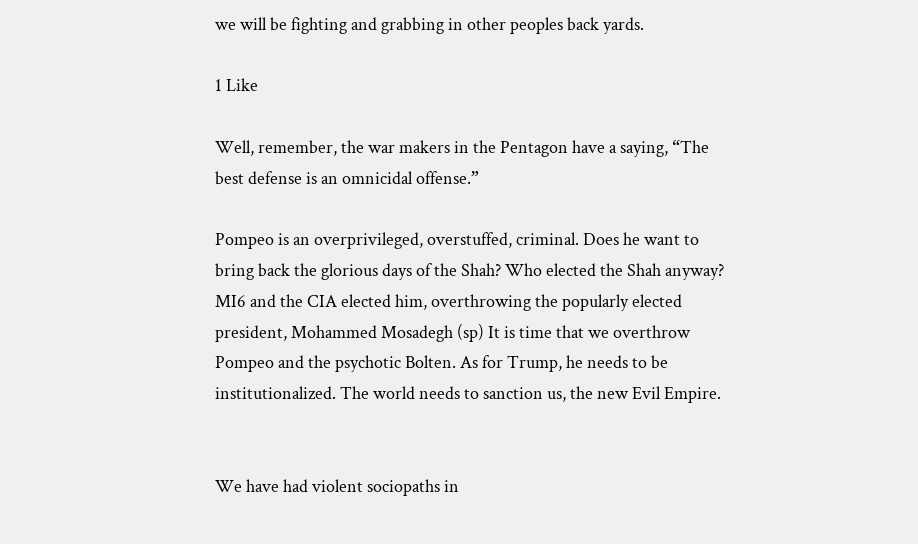we will be fighting and grabbing in other peoples back yards.

1 Like

Well, remember, the war makers in the Pentagon have a saying, “The best defense is an omnicidal offense.”

Pompeo is an overprivileged, overstuffed, criminal. Does he want to bring back the glorious days of the Shah? Who elected the Shah anyway? MI6 and the CIA elected him, overthrowing the popularly elected president, Mohammed Mosadegh (sp) It is time that we overthrow Pompeo and the psychotic Bolten. As for Trump, he needs to be institutionalized. The world needs to sanction us, the new Evil Empire.


We have had violent sociopaths in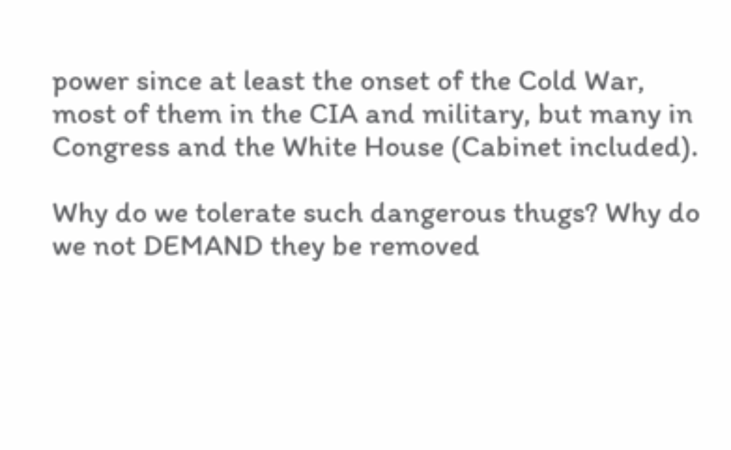power since at least the onset of the Cold War, most of them in the CIA and military, but many in Congress and the White House (Cabinet included).

Why do we tolerate such dangerous thugs? Why do we not DEMAND they be removed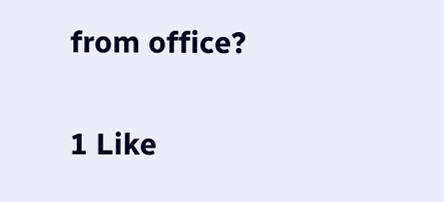from office?

1 Like